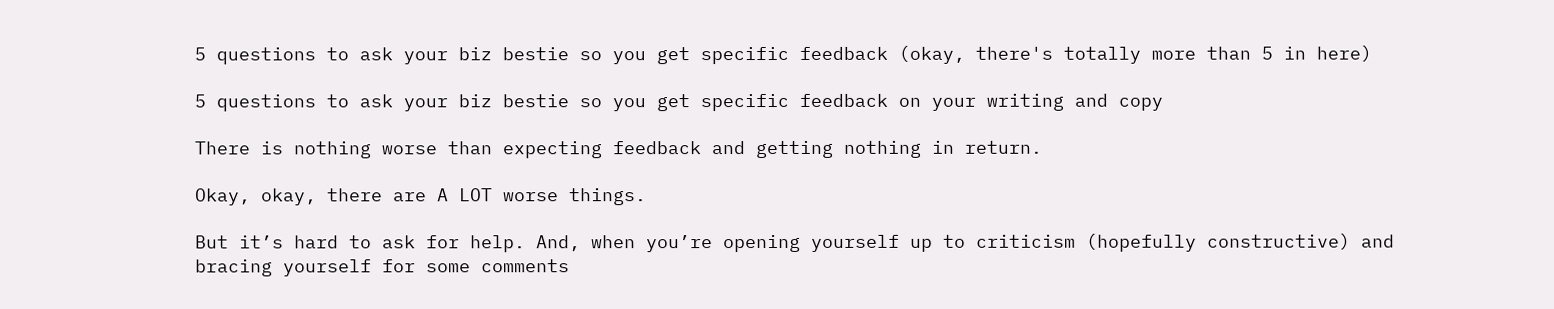5 questions to ask your biz bestie so you get specific feedback (okay, there's totally more than 5 in here)

5 questions to ask your biz bestie so you get specific feedback on your writing and copy

There is nothing worse than expecting feedback and getting nothing in return.

Okay, okay, there are A LOT worse things.

But it’s hard to ask for help. And, when you’re opening yourself up to criticism (hopefully constructive) and bracing yourself for some comments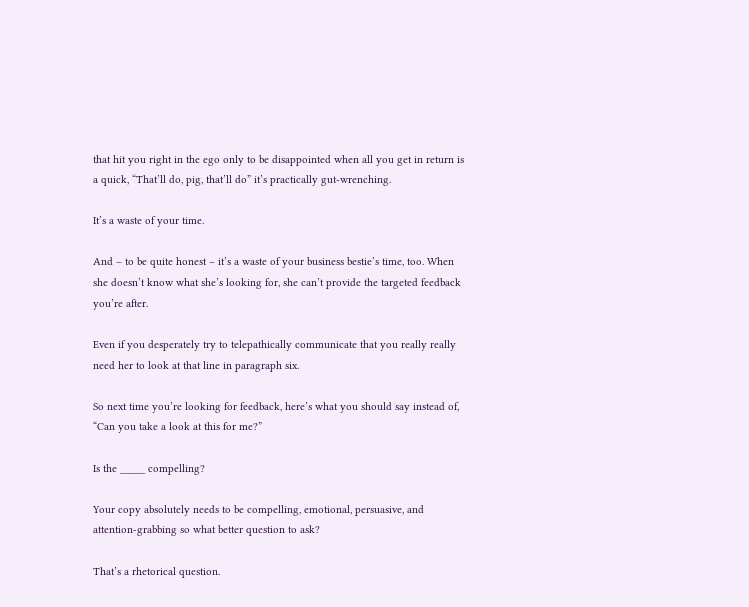that hit you right in the ego only to be disappointed when all you get in return is a quick, “That’ll do, pig, that’ll do” it’s practically gut-wrenching.

It’s a waste of your time.

And – to be quite honest – it’s a waste of your business bestie’s time, too. When she doesn’t know what she’s looking for, she can’t provide the targeted feedback you’re after.

Even if you desperately try to telepathically communicate that you really really need her to look at that line in paragraph six.

So next time you’re looking for feedback, here’s what you should say instead of, “Can you take a look at this for me?”

Is the _____ compelling?

Your copy absolutely needs to be compelling, emotional, persuasive, and attention-grabbing so what better question to ask?

That’s a rhetorical question.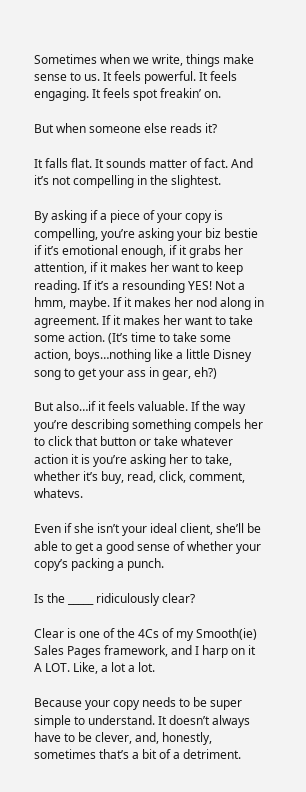Sometimes when we write, things make sense to us. It feels powerful. It feels engaging. It feels spot freakin’ on.

But when someone else reads it?

It falls flat. It sounds matter of fact. And it’s not compelling in the slightest.

By asking if a piece of your copy is compelling, you’re asking your biz bestie if it’s emotional enough, if it grabs her attention, if it makes her want to keep reading. If it’s a resounding YES! Not a hmm, maybe. If it makes her nod along in agreement. If it makes her want to take some action. (It’s time to take some action, boys…nothing like a little Disney song to get your ass in gear, eh?)

But also…if it feels valuable. If the way you’re describing something compels her to click that button or take whatever action it is you’re asking her to take, whether it’s buy, read, click, comment, whatevs.

Even if she isn’t your ideal client, she’ll be able to get a good sense of whether your copy’s packing a punch.

Is the _____ ridiculously clear?

Clear is one of the 4Cs of my Smooth(ie) Sales Pages framework, and I harp on it A LOT. Like, a lot a lot.

Because your copy needs to be super simple to understand. It doesn’t always have to be clever, and, honestly, sometimes that’s a bit of a detriment.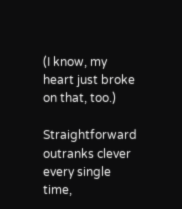(I know, my heart just broke on that, too.)

Straightforward outranks clever every single time,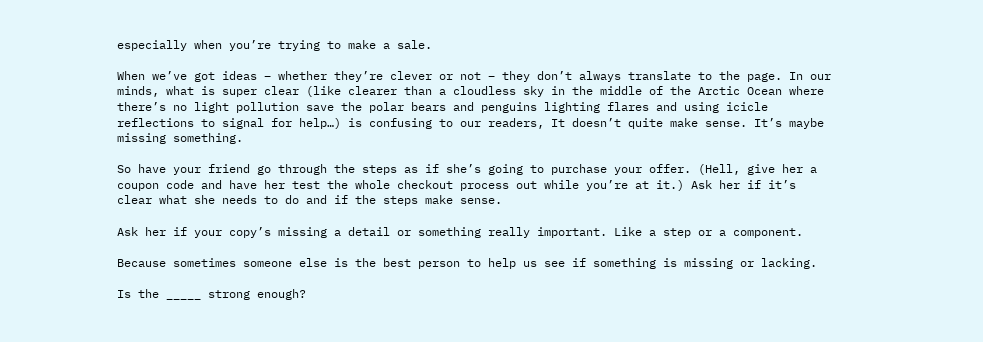especially when you’re trying to make a sale.

When we’ve got ideas – whether they’re clever or not – they don’t always translate to the page. In our minds, what is super clear (like clearer than a cloudless sky in the middle of the Arctic Ocean where there’s no light pollution save the polar bears and penguins lighting flares and using icicle reflections to signal for help…) is confusing to our readers, It doesn’t quite make sense. It’s maybe missing something.

So have your friend go through the steps as if she’s going to purchase your offer. (Hell, give her a coupon code and have her test the whole checkout process out while you’re at it.) Ask her if it’s clear what she needs to do and if the steps make sense.

Ask her if your copy’s missing a detail or something really important. Like a step or a component.

Because sometimes someone else is the best person to help us see if something is missing or lacking.

Is the _____ strong enough?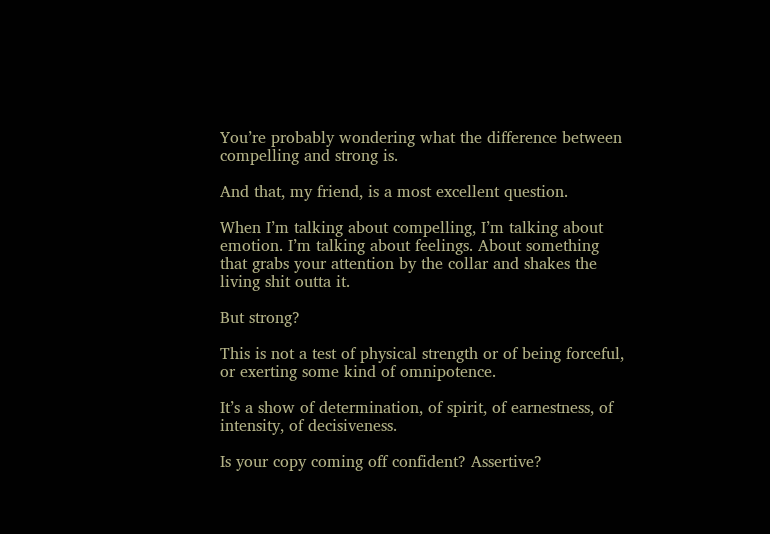You’re probably wondering what the difference between compelling and strong is.

And that, my friend, is a most excellent question.

When I’m talking about compelling, I’m talking about emotion. I’m talking about feelings. About something that grabs your attention by the collar and shakes the living shit outta it.

But strong?

This is not a test of physical strength or of being forceful, or exerting some kind of omnipotence.

It’s a show of determination, of spirit, of earnestness, of intensity, of decisiveness.

Is your copy coming off confident? Assertive?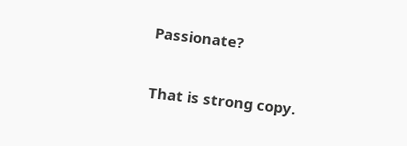Passionate?

That is strong copy.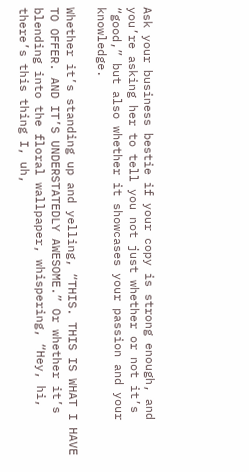Ask your business bestie if your copy is strong enough, and you’re asking her to tell you not just whether or not it’s “good,” but also whether it showcases your passion and your knowledge.

Whether it’s standing up and yelling, “THIS. THIS IS WHAT I HAVE TO OFFER. AND IT’S UNDERSTATEDLY AWESOME.” Or whether it’s blending into the floral wallpaper, whispering, “Hey, hi, there’s this thing I, uh,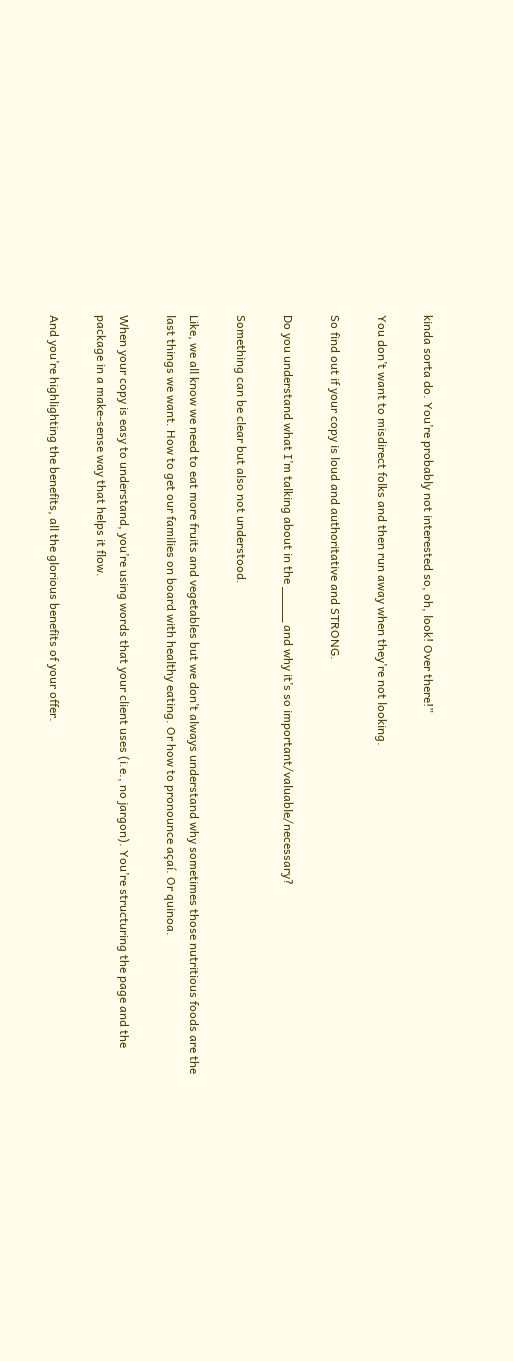kinda sorta do. You’re probably not interested so, oh, look! Over there!”

You don’t want to misdirect folks and then run away when they’re not looking.

So find out if your copy is loud and authoritative and STRONG.

Do you understand what I’m talking about in the _____ and why it’s so important/valuable/necessary?

Something can be clear but also not understood.

Like, we all know we need to eat more fruits and vegetables but we don’t always understand why sometimes those nutritious foods are the last things we want. How to get our families on board with healthy eating. Or how to pronounce açaí. Or quinoa.

When your copy is easy to understand, you’re using words that your client uses (i.e., no jargon). You’re structuring the page and the package in a make-sense way that helps it flow.

And you’re highlighting the benefits, all the glorious benefits of your offer.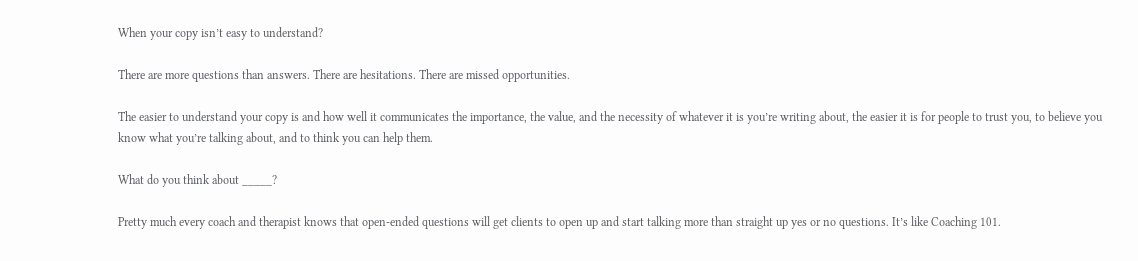When your copy isn’t easy to understand?

There are more questions than answers. There are hesitations. There are missed opportunities.

The easier to understand your copy is and how well it communicates the importance, the value, and the necessity of whatever it is you’re writing about, the easier it is for people to trust you, to believe you know what you’re talking about, and to think you can help them.

What do you think about _____?

Pretty much every coach and therapist knows that open-ended questions will get clients to open up and start talking more than straight up yes or no questions. It’s like Coaching 101.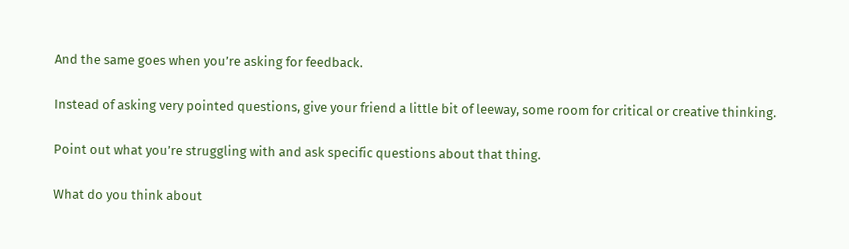And the same goes when you’re asking for feedback.

Instead of asking very pointed questions, give your friend a little bit of leeway, some room for critical or creative thinking.

Point out what you’re struggling with and ask specific questions about that thing.

What do you think about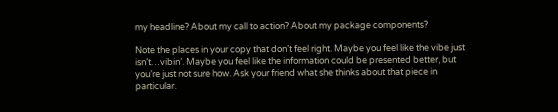my headline? About my call to action? About my package components?

Note the places in your copy that don’t feel right. Maybe you feel like the vibe just isn’t…vibin’. Maybe you feel like the information could be presented better, but you’re just not sure how. Ask your friend what she thinks about that piece in particular.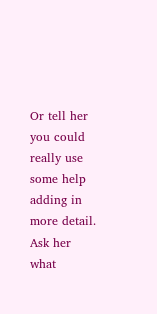Or tell her you could really use some help adding in more detail. Ask her what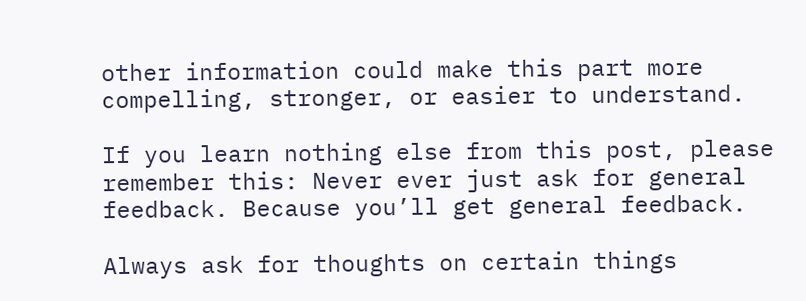other information could make this part more compelling, stronger, or easier to understand.

If you learn nothing else from this post, please remember this: Never ever just ask for general feedback. Because you’ll get general feedback.

Always ask for thoughts on certain things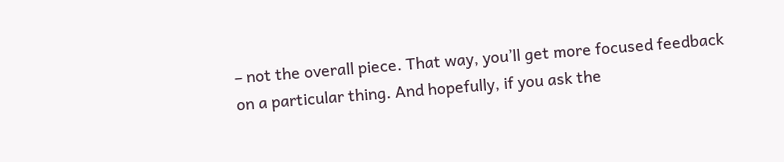– not the overall piece. That way, you’ll get more focused feedback on a particular thing. And hopefully, if you ask the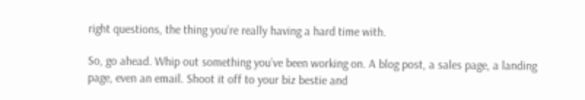right questions, the thing you’re really having a hard time with.

So, go ahead. Whip out something you’ve been working on. A blog post, a sales page, a landing page, even an email. Shoot it off to your biz bestie and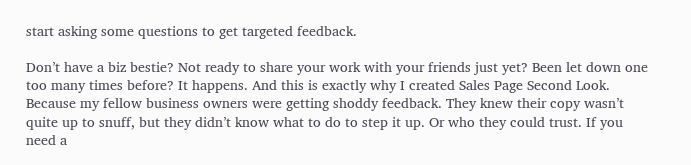start asking some questions to get targeted feedback.

Don’t have a biz bestie? Not ready to share your work with your friends just yet? Been let down one too many times before? It happens. And this is exactly why I created Sales Page Second Look. Because my fellow business owners were getting shoddy feedback. They knew their copy wasn’t quite up to snuff, but they didn’t know what to do to step it up. Or who they could trust. If you need a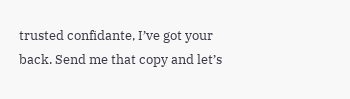trusted confidante, I’ve got your back. Send me that copy and let’s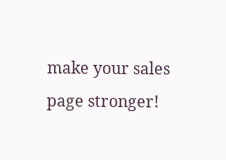make your sales page stronger!